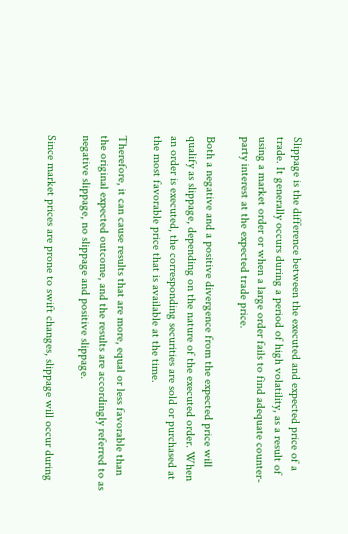Slippage is the difference between the executed and expected price of a trade. It generally occurs during a period of high volatility, as a result of using a market order or when a large order fails to find adequate counter-party interest at the expected trade price.

Both a negative and a positive divergence from the expected price will qualify as slippage, depending on the nature of the executed order. When an order is executed, the corresponding securities are sold or purchased at the most favorable price that is available at the time.

Therefore, it can cause results that are more, equal or less favorable than the original expected outcome, and the results are accordingly referred to as negative slippage, no slippage and positive slippage.

Since market prices are prone to swift changes, slippage will occur during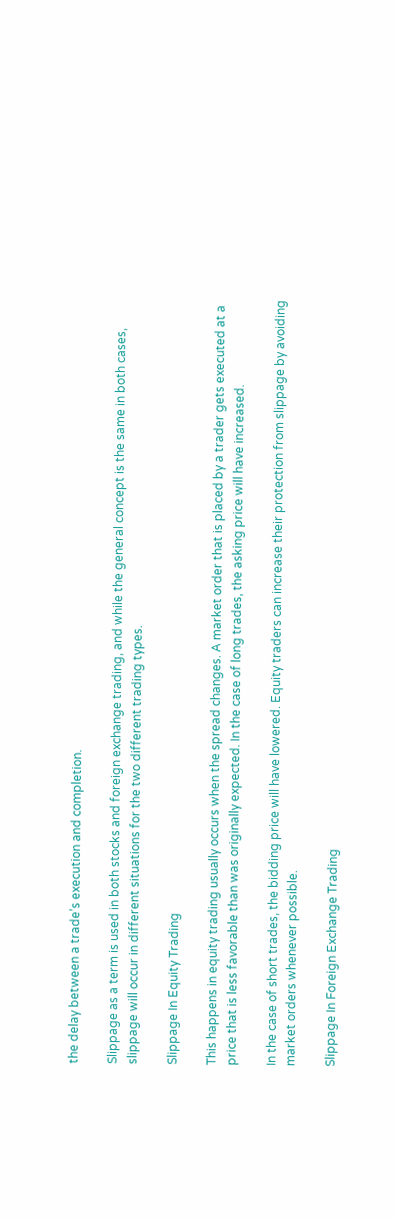the delay between a trade’s execution and completion.

Slippage as a term is used in both stocks and foreign exchange trading, and while the general concept is the same in both cases, slippage will occur in different situations for the two different trading types.

Slippage In Equity Trading

This happens in equity trading usually occurs when the spread changes. A market order that is placed by a trader gets executed at a price that is less favorable than was originally expected. In the case of long trades, the asking price will have increased.

In the case of short trades, the bidding price will have lowered. Equity traders can increase their protection from slippage by avoiding market orders whenever possible.

Slippage In Foreign Exchange Trading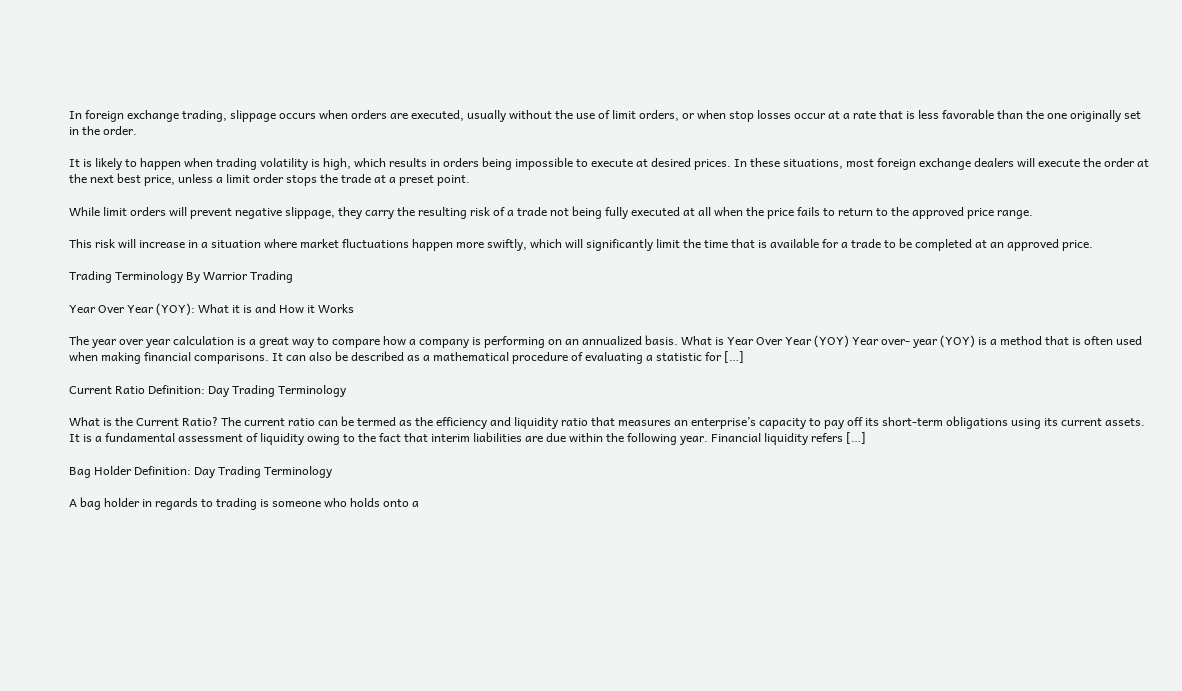In foreign exchange trading, slippage occurs when orders are executed, usually without the use of limit orders, or when stop losses occur at a rate that is less favorable than the one originally set in the order.

It is likely to happen when trading volatility is high, which results in orders being impossible to execute at desired prices. In these situations, most foreign exchange dealers will execute the order at the next best price, unless a limit order stops the trade at a preset point.

While limit orders will prevent negative slippage, they carry the resulting risk of a trade not being fully executed at all when the price fails to return to the approved price range.

This risk will increase in a situation where market fluctuations happen more swiftly, which will significantly limit the time that is available for a trade to be completed at an approved price.

Trading Terminology By Warrior Trading

Year Over Year (YOY): What it is and How it Works

The year over year calculation is a great way to compare how a company is performing on an annualized basis. What is Year Over Year (YOY) Year over- year (YOY) is a method that is often used when making financial comparisons. It can also be described as a mathematical procedure of evaluating a statistic for […]

Current Ratio Definition: Day Trading Terminology

What is the Current Ratio? The current ratio can be termed as the efficiency and liquidity ratio that measures an enterprise’s capacity to pay off its short-term obligations using its current assets. It is a fundamental assessment of liquidity owing to the fact that interim liabilities are due within the following year. Financial liquidity refers […]

Bag Holder Definition: Day Trading Terminology

A bag holder in regards to trading is someone who holds onto a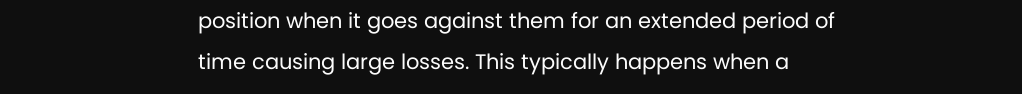position when it goes against them for an extended period of time causing large losses. This typically happens when a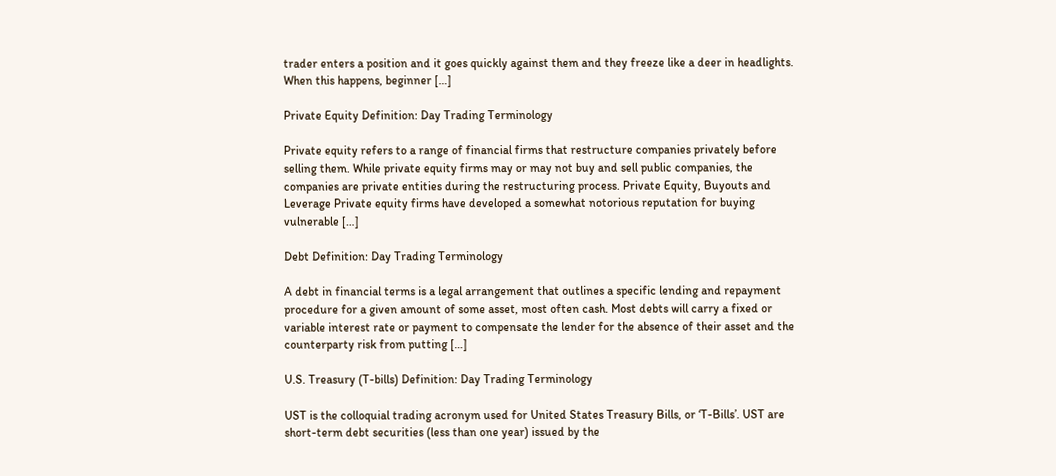trader enters a position and it goes quickly against them and they freeze like a deer in headlights. When this happens, beginner […]

Private Equity Definition: Day Trading Terminology

Private equity refers to a range of financial firms that restructure companies privately before selling them. While private equity firms may or may not buy and sell public companies, the companies are private entities during the restructuring process. Private Equity, Buyouts and Leverage Private equity firms have developed a somewhat notorious reputation for buying vulnerable […]

Debt Definition: Day Trading Terminology

A debt in financial terms is a legal arrangement that outlines a specific lending and repayment procedure for a given amount of some asset, most often cash. Most debts will carry a fixed or variable interest rate or payment to compensate the lender for the absence of their asset and the counterparty risk from putting […]

U.S. Treasury (T-bills) Definition: Day Trading Terminology

UST is the colloquial trading acronym used for United States Treasury Bills, or ‘T-Bills’. UST are short-term debt securities (less than one year) issued by the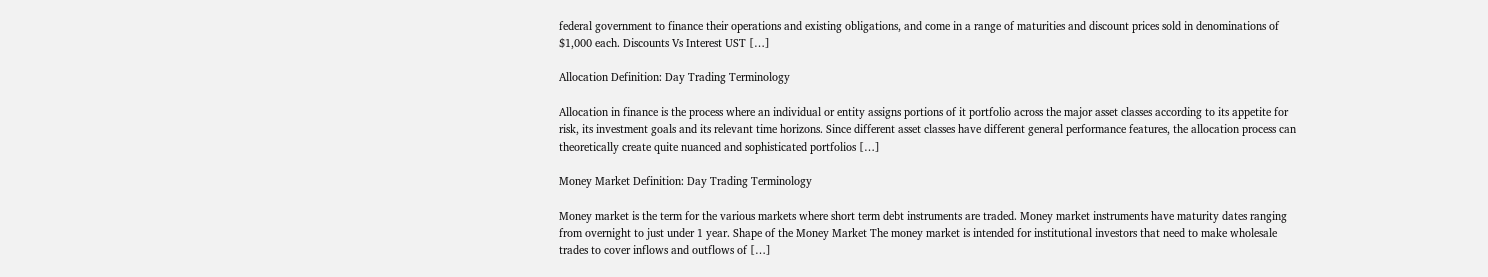federal government to finance their operations and existing obligations, and come in a range of maturities and discount prices sold in denominations of $1,000 each. Discounts Vs Interest UST […]

Allocation Definition: Day Trading Terminology

Allocation in finance is the process where an individual or entity assigns portions of it portfolio across the major asset classes according to its appetite for risk, its investment goals and its relevant time horizons. Since different asset classes have different general performance features, the allocation process can theoretically create quite nuanced and sophisticated portfolios […]

Money Market Definition: Day Trading Terminology

Money market is the term for the various markets where short term debt instruments are traded. Money market instruments have maturity dates ranging from overnight to just under 1 year. Shape of the Money Market The money market is intended for institutional investors that need to make wholesale trades to cover inflows and outflows of […]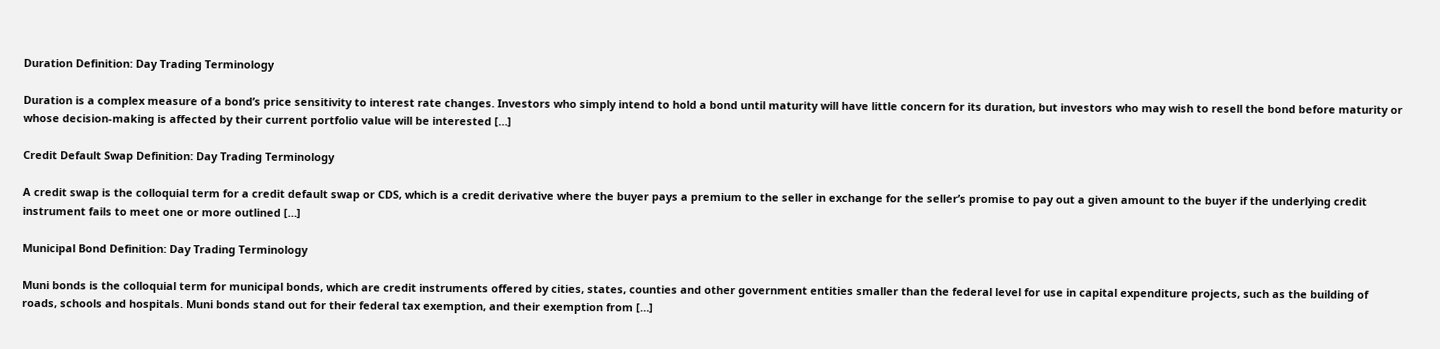Duration Definition: Day Trading Terminology

Duration is a complex measure of a bond’s price sensitivity to interest rate changes. Investors who simply intend to hold a bond until maturity will have little concern for its duration, but investors who may wish to resell the bond before maturity or whose decision-making is affected by their current portfolio value will be interested […]

Credit Default Swap Definition: Day Trading Terminology

A credit swap is the colloquial term for a credit default swap or CDS, which is a credit derivative where the buyer pays a premium to the seller in exchange for the seller’s promise to pay out a given amount to the buyer if the underlying credit instrument fails to meet one or more outlined […]

Municipal Bond Definition: Day Trading Terminology

Muni bonds is the colloquial term for municipal bonds, which are credit instruments offered by cities, states, counties and other government entities smaller than the federal level for use in capital expenditure projects, such as the building of roads, schools and hospitals. Muni bonds stand out for their federal tax exemption, and their exemption from […]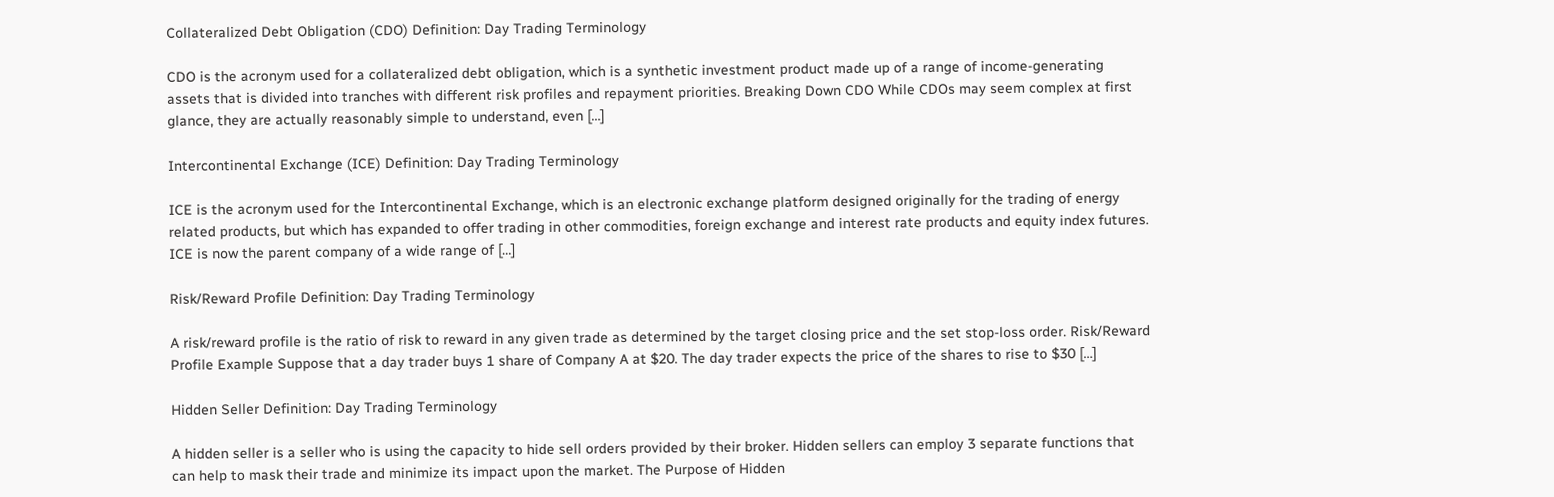Collateralized Debt Obligation (CDO) Definition: Day Trading Terminology

CDO is the acronym used for a collateralized debt obligation, which is a synthetic investment product made up of a range of income-generating assets that is divided into tranches with different risk profiles and repayment priorities. Breaking Down CDO While CDOs may seem complex at first glance, they are actually reasonably simple to understand, even […]

Intercontinental Exchange (ICE) Definition: Day Trading Terminology

ICE is the acronym used for the Intercontinental Exchange, which is an electronic exchange platform designed originally for the trading of energy related products, but which has expanded to offer trading in other commodities, foreign exchange and interest rate products and equity index futures. ICE is now the parent company of a wide range of […]

Risk/Reward Profile Definition: Day Trading Terminology

A risk/reward profile is the ratio of risk to reward in any given trade as determined by the target closing price and the set stop-loss order. Risk/Reward Profile Example Suppose that a day trader buys 1 share of Company A at $20. The day trader expects the price of the shares to rise to $30 […]

Hidden Seller Definition: Day Trading Terminology

A hidden seller is a seller who is using the capacity to hide sell orders provided by their broker. Hidden sellers can employ 3 separate functions that can help to mask their trade and minimize its impact upon the market. The Purpose of Hidden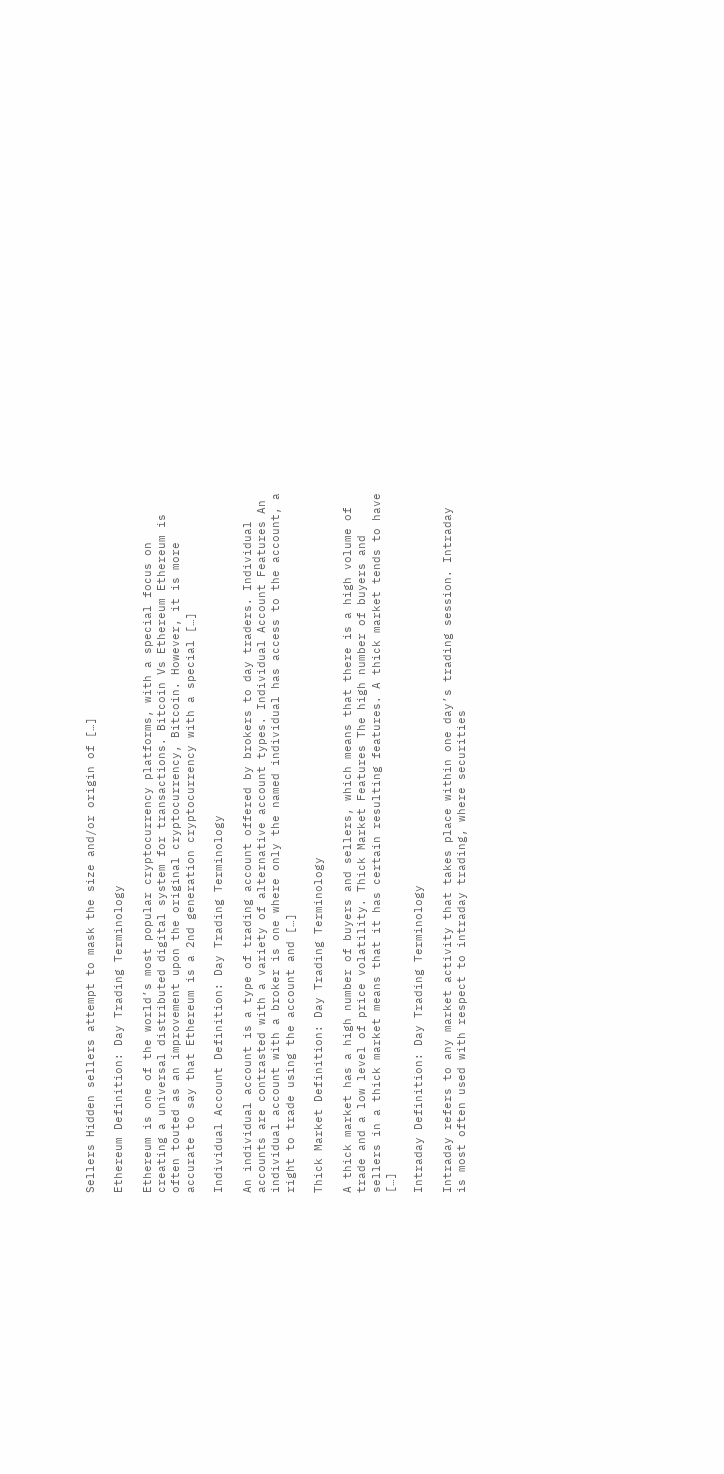Sellers Hidden sellers attempt to mask the size and/or origin of […]

Ethereum Definition: Day Trading Terminology

Ethereum is one of the world’s most popular cryptocurrency platforms, with a special focus on creating a universal distributed digital system for transactions. Bitcoin Vs Ethereum Ethereum is often touted as an improvement upon the original cryptocurrency, Bitcoin. However, it is more accurate to say that Ethereum is a 2nd generation cryptocurrency with a special […]

Individual Account Definition: Day Trading Terminology

An individual account is a type of trading account offered by brokers to day traders. Individual accounts are contrasted with a variety of alternative account types. Individual Account Features An individual account with a broker is one where only the named individual has access to the account, a right to trade using the account and […]

Thick Market Definition: Day Trading Terminology

A thick market has a high number of buyers and sellers, which means that there is a high volume of trade and a low level of price volatility. Thick Market Features The high number of buyers and sellers in a thick market means that it has certain resulting features. A thick market tends to have […]

Intraday Definition: Day Trading Terminology

Intraday refers to any market activity that takes place within one day’s trading session. Intraday is most often used with respect to intraday trading, where securities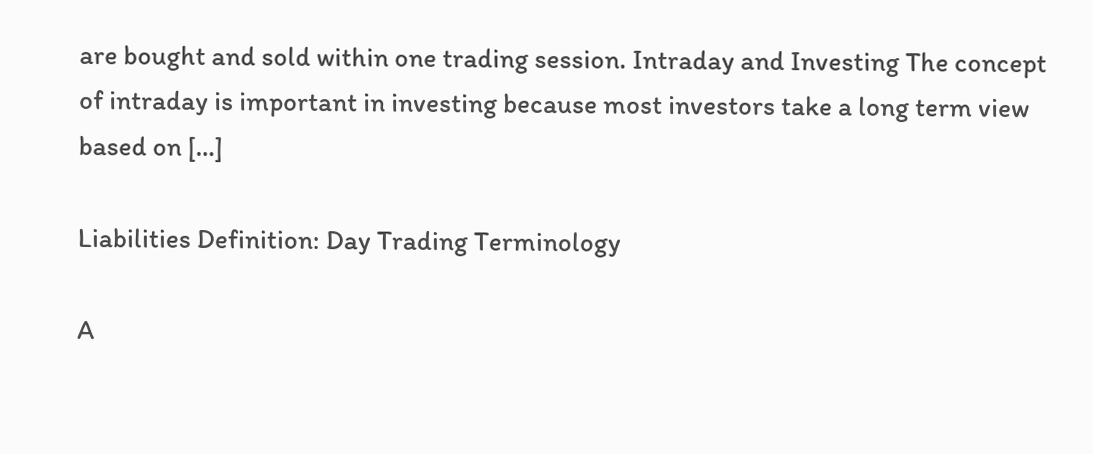are bought and sold within one trading session. Intraday and Investing The concept of intraday is important in investing because most investors take a long term view based on […]

Liabilities Definition: Day Trading Terminology

A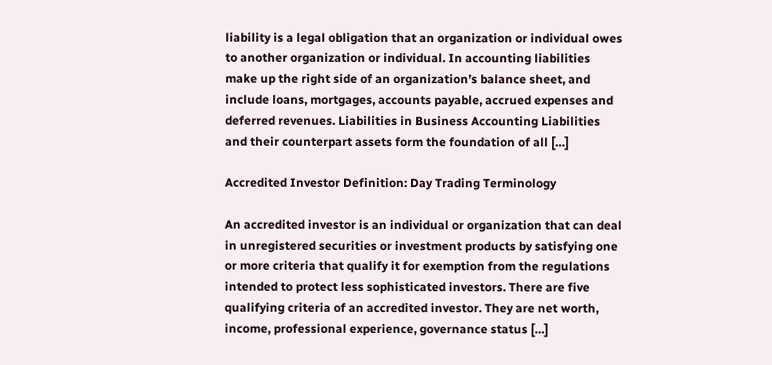liability is a legal obligation that an organization or individual owes to another organization or individual. In accounting liabilities make up the right side of an organization’s balance sheet, and include loans, mortgages, accounts payable, accrued expenses and deferred revenues. Liabilities in Business Accounting Liabilities and their counterpart assets form the foundation of all […]

Accredited Investor Definition: Day Trading Terminology

An accredited investor is an individual or organization that can deal in unregistered securities or investment products by satisfying one or more criteria that qualify it for exemption from the regulations intended to protect less sophisticated investors. There are five qualifying criteria of an accredited investor. They are net worth, income, professional experience, governance status […]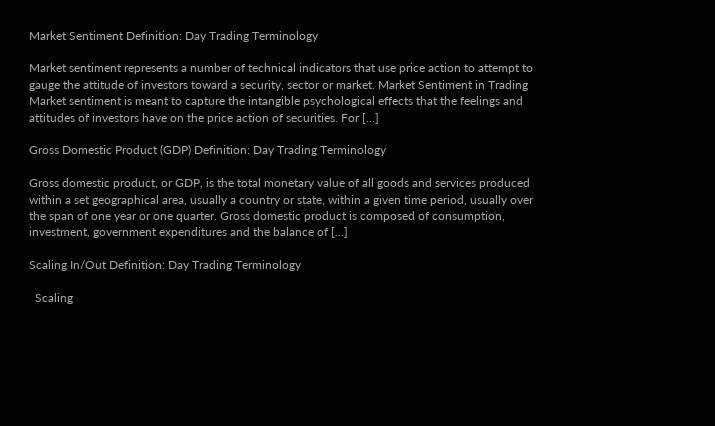Market Sentiment Definition: Day Trading Terminology

Market sentiment represents a number of technical indicators that use price action to attempt to gauge the attitude of investors toward a security, sector or market. Market Sentiment in Trading Market sentiment is meant to capture the intangible psychological effects that the feelings and attitudes of investors have on the price action of securities. For […]

Gross Domestic Product (GDP) Definition: Day Trading Terminology

Gross domestic product, or GDP, is the total monetary value of all goods and services produced within a set geographical area, usually a country or state, within a given time period, usually over the span of one year or one quarter. Gross domestic product is composed of consumption, investment, government expenditures and the balance of […]

Scaling In/Out Definition: Day Trading Terminology

  Scaling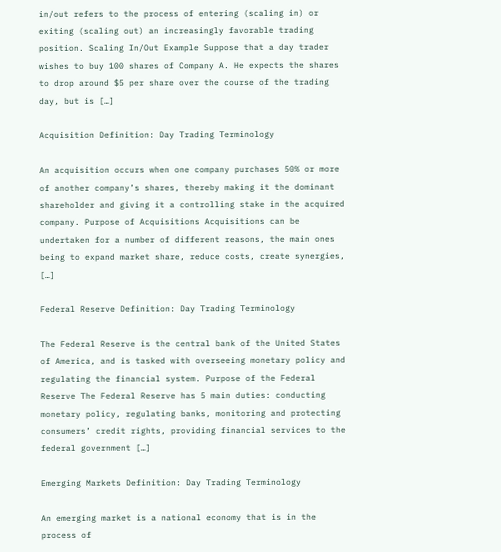in/out refers to the process of entering (scaling in) or exiting (scaling out) an increasingly favorable trading position. Scaling In/Out Example Suppose that a day trader wishes to buy 100 shares of Company A. He expects the shares to drop around $5 per share over the course of the trading day, but is […]

Acquisition Definition: Day Trading Terminology

An acquisition occurs when one company purchases 50% or more of another company’s shares, thereby making it the dominant shareholder and giving it a controlling stake in the acquired company. Purpose of Acquisitions Acquisitions can be undertaken for a number of different reasons, the main ones being to expand market share, reduce costs, create synergies, […]

Federal Reserve Definition: Day Trading Terminology

The Federal Reserve is the central bank of the United States of America, and is tasked with overseeing monetary policy and regulating the financial system. Purpose of the Federal Reserve The Federal Reserve has 5 main duties: conducting monetary policy, regulating banks, monitoring and protecting consumers’ credit rights, providing financial services to the federal government […]

Emerging Markets Definition: Day Trading Terminology

An emerging market is a national economy that is in the process of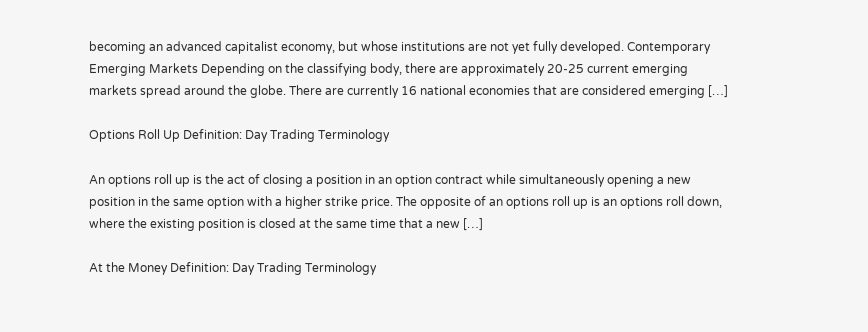becoming an advanced capitalist economy, but whose institutions are not yet fully developed. Contemporary Emerging Markets Depending on the classifying body, there are approximately 20-25 current emerging markets spread around the globe. There are currently 16 national economies that are considered emerging […]

Options Roll Up Definition: Day Trading Terminology

An options roll up is the act of closing a position in an option contract while simultaneously opening a new position in the same option with a higher strike price. The opposite of an options roll up is an options roll down, where the existing position is closed at the same time that a new […]

At the Money Definition: Day Trading Terminology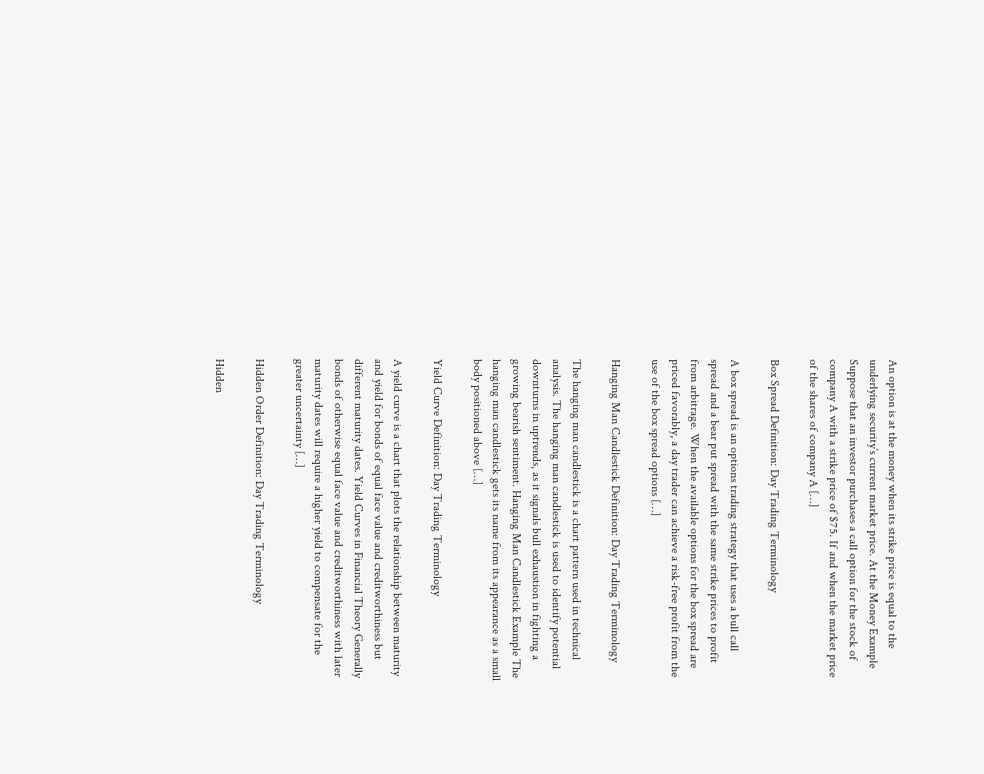An option is at the money when its strike price is equal to the underlying security’s current market price. At the Money Example Suppose that an investor purchases a call option for the stock of company A with a strike price of $75. If and when the market price of the shares of company A […]

Box Spread Definition: Day Trading Terminology

A box spread is an options trading strategy that uses a bull call spread and a bear put spread with the same strike prices to profit from arbitrage. When the available options for the box spread are priced favorably, a day trader can achieve a risk-free profit from the use of the box spread options […]

Hanging Man Candlestick Definition: Day Trading Terminology

The hanging man candlestick is a chart pattern used in technical analysis. The hanging man candlestick is used to identify potential downturns in uptrends, as it signals bull exhaustion in fighting a growing bearish sentiment. Hanging Man Candlestick Example The hanging man candlestick gets its name from its appearance as a small body positioned above […]

Yield Curve Definition: Day Trading Terminology

A yield curve is a chart that plots the relationship between maturity and yield for bonds of equal face value and creditworthiness but different maturity dates. Yield Curves in Financial Theory Generally bonds of otherwise equal face value and creditworthiness with later maturity dates will require a higher yield to compensate for the greater uncertainty […]

Hidden Order Definition: Day Trading Terminology

Hidden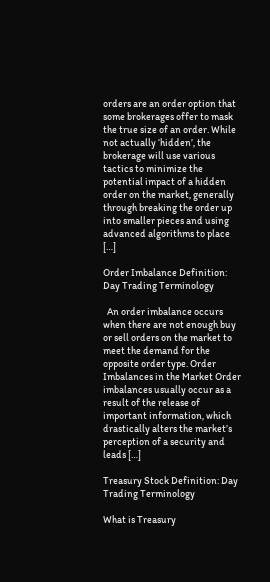orders are an order option that some brokerages offer to mask the true size of an order. While not actually ‘hidden’, the brokerage will use various tactics to minimize the potential impact of a hidden order on the market, generally through breaking the order up into smaller pieces and using advanced algorithms to place […]

Order Imbalance Definition: Day Trading Terminology

  An order imbalance occurs when there are not enough buy or sell orders on the market to meet the demand for the opposite order type. Order Imbalances in the Market Order imbalances usually occur as a result of the release of important information, which drastically alters the market’s perception of a security and leads […]

Treasury Stock Definition: Day Trading Terminology

What is Treasury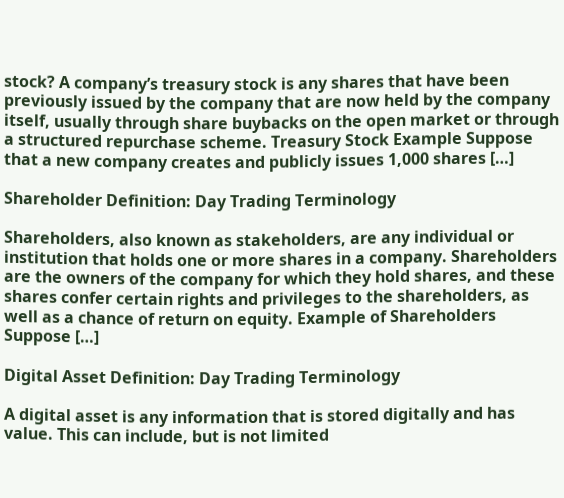stock? A company’s treasury stock is any shares that have been previously issued by the company that are now held by the company itself, usually through share buybacks on the open market or through a structured repurchase scheme. Treasury Stock Example Suppose that a new company creates and publicly issues 1,000 shares […]

Shareholder Definition: Day Trading Terminology

Shareholders, also known as stakeholders, are any individual or institution that holds one or more shares in a company. Shareholders are the owners of the company for which they hold shares, and these shares confer certain rights and privileges to the shareholders, as well as a chance of return on equity. Example of Shareholders Suppose […]

Digital Asset Definition: Day Trading Terminology

A digital asset is any information that is stored digitally and has value. This can include, but is not limited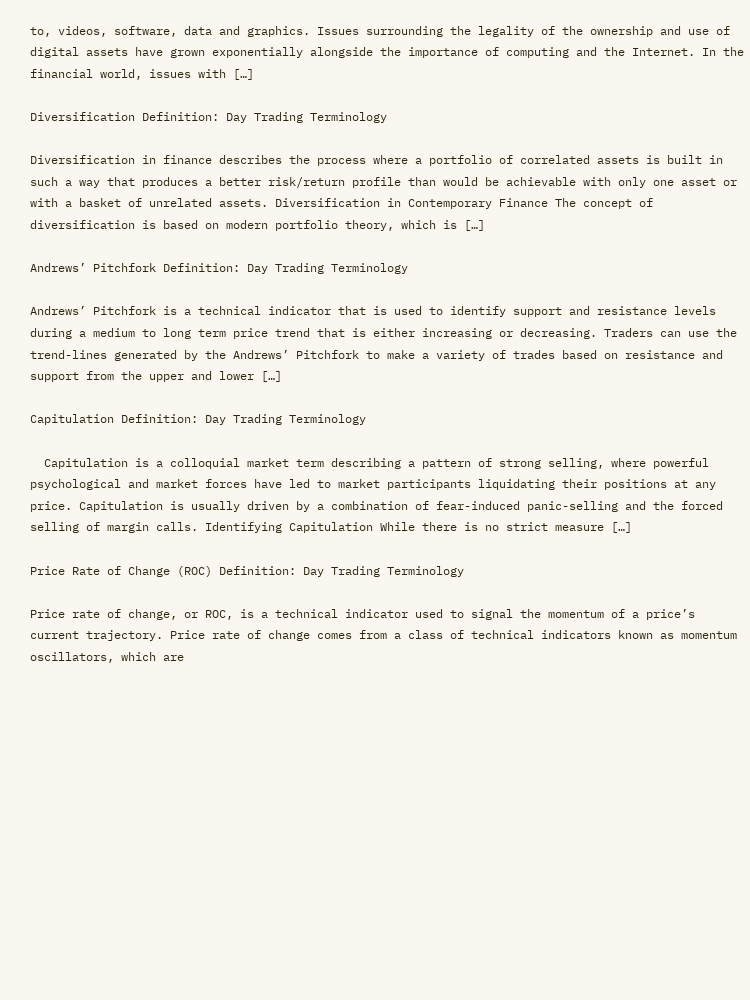to, videos, software, data and graphics. Issues surrounding the legality of the ownership and use of digital assets have grown exponentially alongside the importance of computing and the Internet. In the financial world, issues with […]

Diversification Definition: Day Trading Terminology

Diversification in finance describes the process where a portfolio of correlated assets is built in such a way that produces a better risk/return profile than would be achievable with only one asset or with a basket of unrelated assets. Diversification in Contemporary Finance The concept of diversification is based on modern portfolio theory, which is […]

Andrews’ Pitchfork Definition: Day Trading Terminology

Andrews’ Pitchfork is a technical indicator that is used to identify support and resistance levels during a medium to long term price trend that is either increasing or decreasing. Traders can use the trend-lines generated by the Andrews’ Pitchfork to make a variety of trades based on resistance and support from the upper and lower […]

Capitulation Definition: Day Trading Terminology

  Capitulation is a colloquial market term describing a pattern of strong selling, where powerful psychological and market forces have led to market participants liquidating their positions at any price. Capitulation is usually driven by a combination of fear-induced panic-selling and the forced selling of margin calls. Identifying Capitulation While there is no strict measure […]

Price Rate of Change (ROC) Definition: Day Trading Terminology

Price rate of change, or ROC, is a technical indicator used to signal the momentum of a price’s current trajectory. Price rate of change comes from a class of technical indicators known as momentum oscillators, which are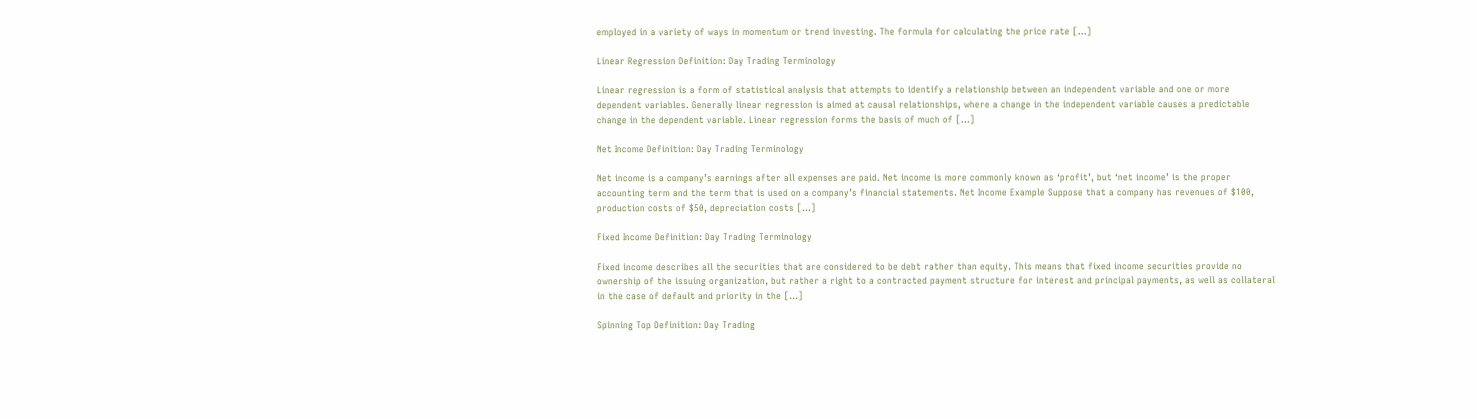employed in a variety of ways in momentum or trend investing. The formula for calculating the price rate […]

Linear Regression Definition: Day Trading Terminology

Linear regression is a form of statistical analysis that attempts to identify a relationship between an independent variable and one or more dependent variables. Generally linear regression is aimed at causal relationships, where a change in the independent variable causes a predictable change in the dependent variable. Linear regression forms the basis of much of […]

Net Income Definition: Day Trading Terminology

Net income is a company’s earnings after all expenses are paid. Net income is more commonly known as ‘profit’, but ‘net income’ is the proper accounting term and the term that is used on a company’s financial statements. Net Income Example Suppose that a company has revenues of $100, production costs of $50, depreciation costs […]

Fixed Income Definition: Day Trading Terminology

Fixed income describes all the securities that are considered to be debt rather than equity. This means that fixed income securities provide no ownership of the issuing organization, but rather a right to a contracted payment structure for interest and principal payments, as well as collateral in the case of default and priority in the […]

Spinning Top Definition: Day Trading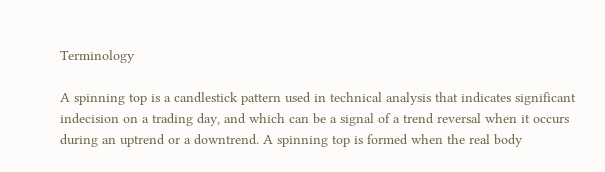Terminology

A spinning top is a candlestick pattern used in technical analysis that indicates significant indecision on a trading day, and which can be a signal of a trend reversal when it occurs during an uptrend or a downtrend. A spinning top is formed when the real body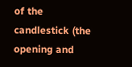of the candlestick (the opening and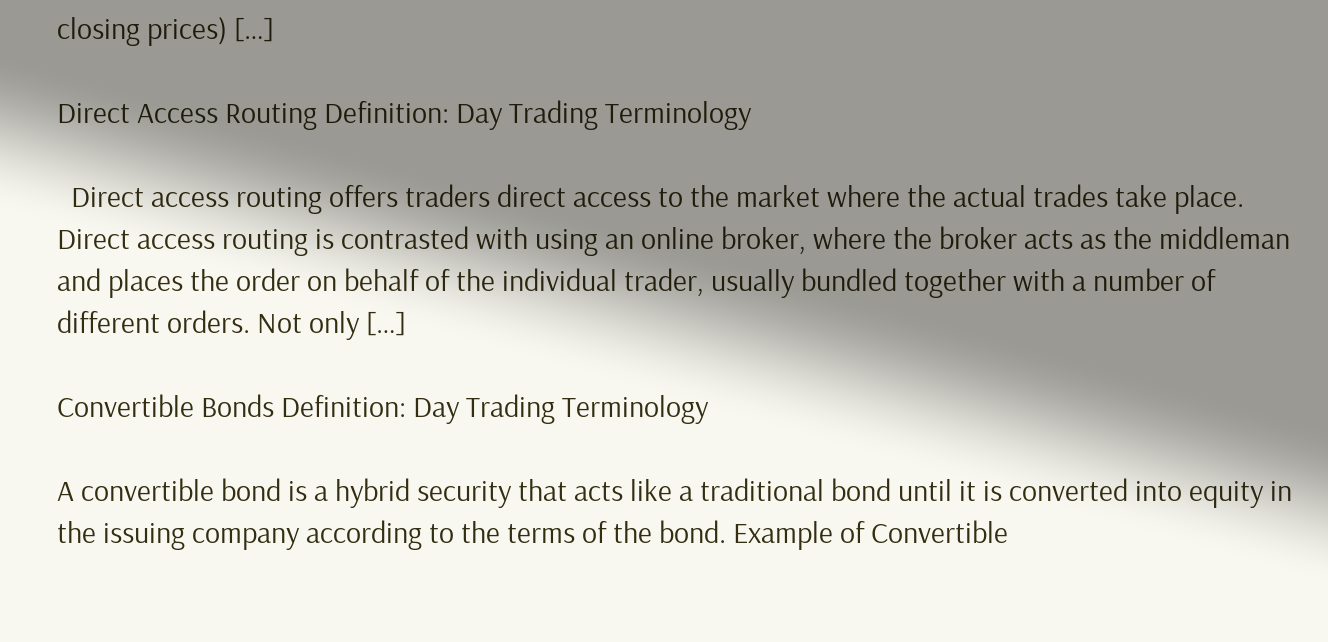closing prices) […]

Direct Access Routing Definition: Day Trading Terminology

  Direct access routing offers traders direct access to the market where the actual trades take place. Direct access routing is contrasted with using an online broker, where the broker acts as the middleman and places the order on behalf of the individual trader, usually bundled together with a number of different orders. Not only […]

Convertible Bonds Definition: Day Trading Terminology

A convertible bond is a hybrid security that acts like a traditional bond until it is converted into equity in the issuing company according to the terms of the bond. Example of Convertible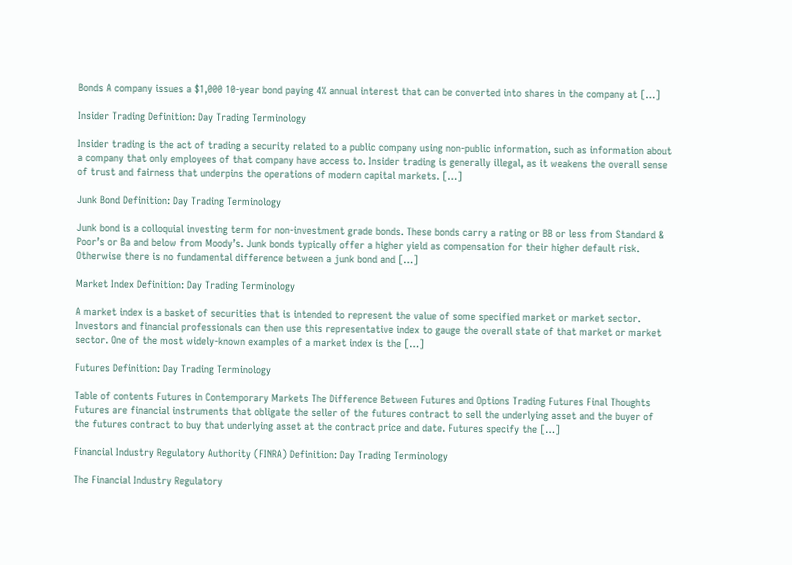Bonds A company issues a $1,000 10-year bond paying 4% annual interest that can be converted into shares in the company at […]

Insider Trading Definition: Day Trading Terminology

Insider trading is the act of trading a security related to a public company using non-public information, such as information about a company that only employees of that company have access to. Insider trading is generally illegal, as it weakens the overall sense of trust and fairness that underpins the operations of modern capital markets. […]

Junk Bond Definition: Day Trading Terminology

Junk bond is a colloquial investing term for non-investment grade bonds. These bonds carry a rating or BB or less from Standard & Poor’s or Ba and below from Moody’s. Junk bonds typically offer a higher yield as compensation for their higher default risk. Otherwise there is no fundamental difference between a junk bond and […]

Market Index Definition: Day Trading Terminology

A market index is a basket of securities that is intended to represent the value of some specified market or market sector. Investors and financial professionals can then use this representative index to gauge the overall state of that market or market sector. One of the most widely-known examples of a market index is the […]

Futures Definition: Day Trading Terminology

Table of contents Futures in Contemporary Markets The Difference Between Futures and Options Trading Futures Final Thoughts Futures are financial instruments that obligate the seller of the futures contract to sell the underlying asset and the buyer of the futures contract to buy that underlying asset at the contract price and date. Futures specify the […]

Financial Industry Regulatory Authority (FINRA) Definition: Day Trading Terminology

The Financial Industry Regulatory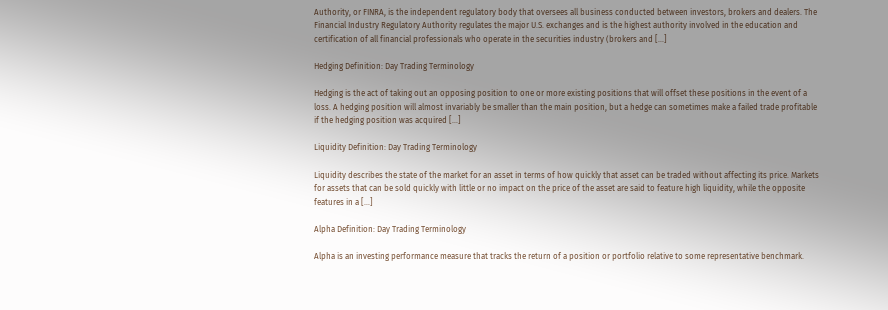Authority, or FINRA, is the independent regulatory body that oversees all business conducted between investors, brokers and dealers. The Financial Industry Regulatory Authority regulates the major U.S. exchanges and is the highest authority involved in the education and certification of all financial professionals who operate in the securities industry (brokers and […]

Hedging Definition: Day Trading Terminology

Hedging is the act of taking out an opposing position to one or more existing positions that will offset these positions in the event of a loss. A hedging position will almost invariably be smaller than the main position, but a hedge can sometimes make a failed trade profitable if the hedging position was acquired […]

Liquidity Definition: Day Trading Terminology

Liquidity describes the state of the market for an asset in terms of how quickly that asset can be traded without affecting its price. Markets for assets that can be sold quickly with little or no impact on the price of the asset are said to feature high liquidity, while the opposite features in a […]

Alpha Definition: Day Trading Terminology

Alpha is an investing performance measure that tracks the return of a position or portfolio relative to some representative benchmark.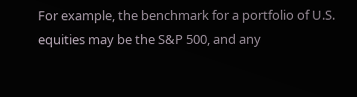For example, the benchmark for a portfolio of U.S. equities may be the S&P 500, and any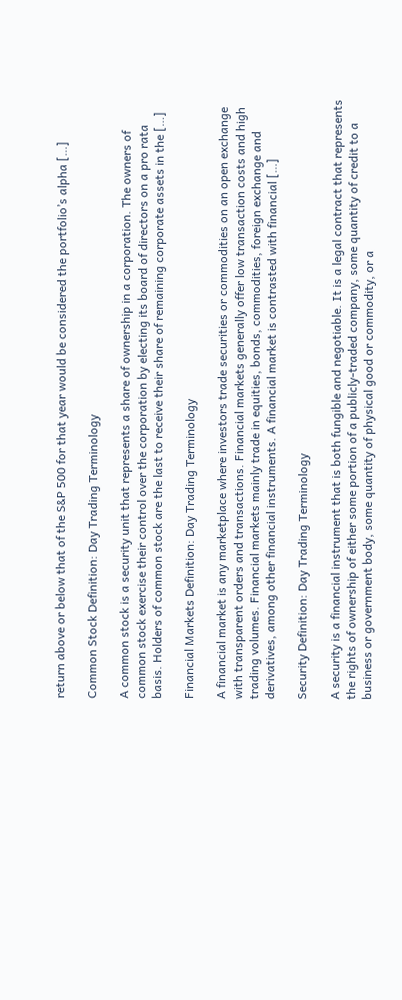return above or below that of the S&P 500 for that year would be considered the portfolio’s alpha […]

Common Stock Definition: Day Trading Terminology

A common stock is a security unit that represents a share of ownership in a corporation. The owners of common stock exercise their control over the corporation by electing its board of directors on a pro rata basis. Holders of common stock are the last to receive their share of remaining corporate assets in the […]

Financial Markets Definition: Day Trading Terminology

A financial market is any marketplace where investors trade securities or commodities on an open exchange with transparent orders and transactions. Financial markets generally offer low transaction costs and high trading volumes. Financial markets mainly trade in equities, bonds, commodities, foreign exchange and derivatives, among other financial instruments. A financial market is contrasted with financial […]

Security Definition: Day Trading Terminology

A security is a financial instrument that is both fungible and negotiable. It is a legal contract that represents the rights of ownership of either some portion of a publicly-traded company, some quantity of credit to a business or government body, some quantity of physical good or commodity, or a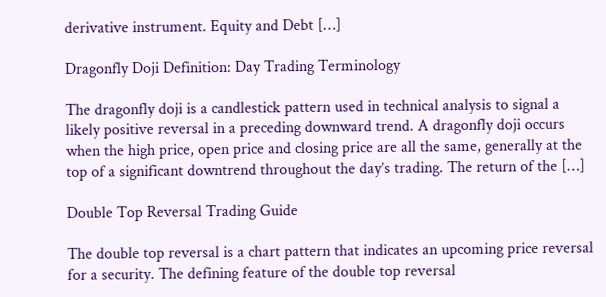derivative instrument. Equity and Debt […]

Dragonfly Doji Definition: Day Trading Terminology

The dragonfly doji is a candlestick pattern used in technical analysis to signal a likely positive reversal in a preceding downward trend. A dragonfly doji occurs when the high price, open price and closing price are all the same, generally at the top of a significant downtrend throughout the day’s trading. The return of the […]

Double Top Reversal Trading Guide

The double top reversal is a chart pattern that indicates an upcoming price reversal for a security. The defining feature of the double top reversal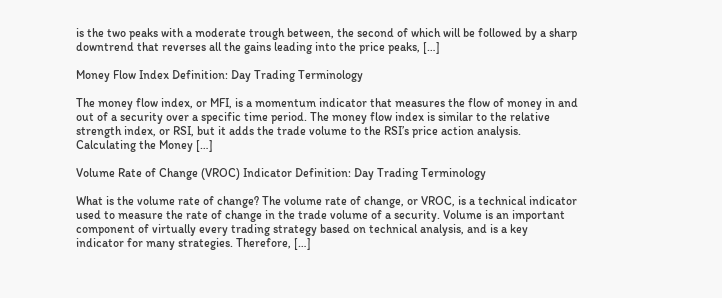is the two peaks with a moderate trough between, the second of which will be followed by a sharp downtrend that reverses all the gains leading into the price peaks, […]

Money Flow Index Definition: Day Trading Terminology

The money flow index, or MFI, is a momentum indicator that measures the flow of money in and out of a security over a specific time period. The money flow index is similar to the relative strength index, or RSI, but it adds the trade volume to the RSI’s price action analysis. Calculating the Money […]

Volume Rate of Change (VROC) Indicator Definition: Day Trading Terminology

What is the volume rate of change? The volume rate of change, or VROC, is a technical indicator used to measure the rate of change in the trade volume of a security. Volume is an important component of virtually every trading strategy based on technical analysis, and is a key indicator for many strategies. Therefore, […]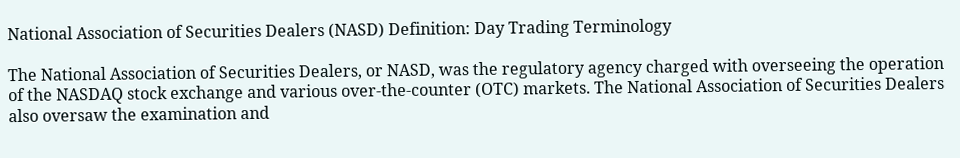National Association of Securities Dealers (NASD) Definition: Day Trading Terminology

The National Association of Securities Dealers, or NASD, was the regulatory agency charged with overseeing the operation of the NASDAQ stock exchange and various over-the-counter (OTC) markets. The National Association of Securities Dealers also oversaw the examination and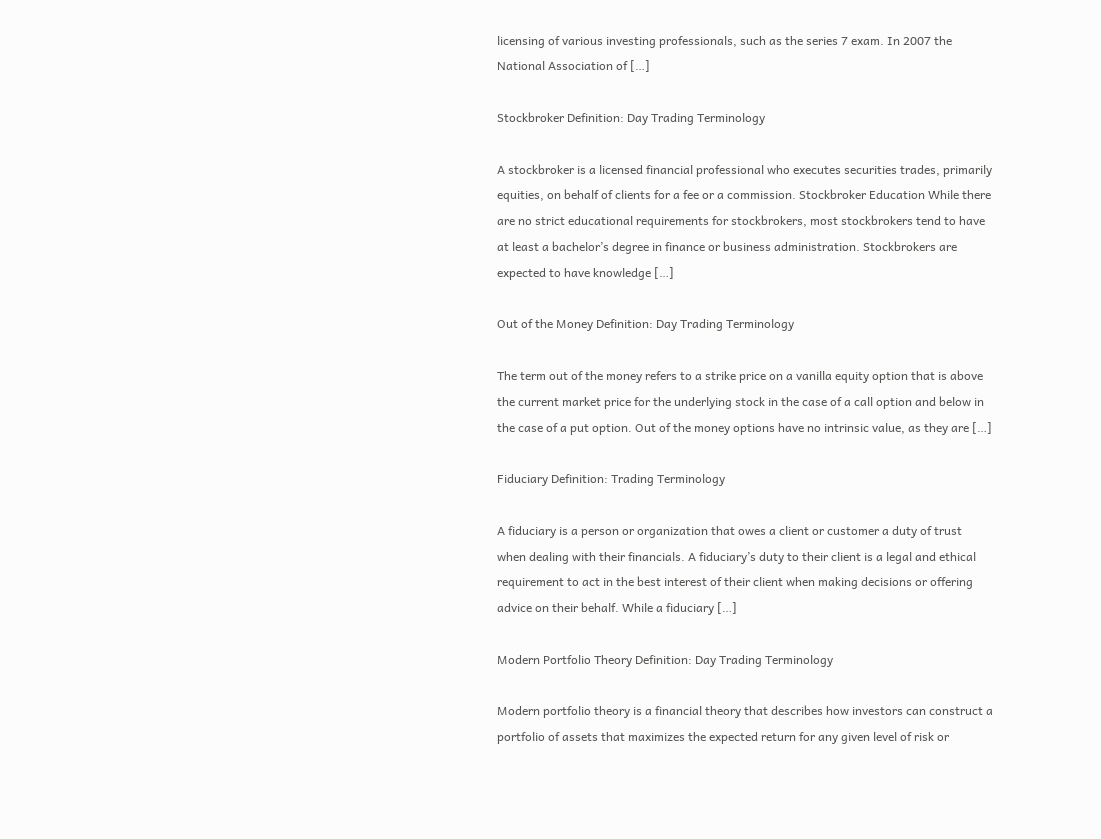licensing of various investing professionals, such as the series 7 exam. In 2007 the National Association of […]

Stockbroker Definition: Day Trading Terminology

A stockbroker is a licensed financial professional who executes securities trades, primarily equities, on behalf of clients for a fee or a commission. Stockbroker Education While there are no strict educational requirements for stockbrokers, most stockbrokers tend to have at least a bachelor’s degree in finance or business administration. Stockbrokers are expected to have knowledge […]

Out of the Money Definition: Day Trading Terminology

The term out of the money refers to a strike price on a vanilla equity option that is above the current market price for the underlying stock in the case of a call option and below in the case of a put option. Out of the money options have no intrinsic value, as they are […]

Fiduciary Definition: Trading Terminology

A fiduciary is a person or organization that owes a client or customer a duty of trust when dealing with their financials. A fiduciary’s duty to their client is a legal and ethical requirement to act in the best interest of their client when making decisions or offering advice on their behalf. While a fiduciary […]

Modern Portfolio Theory Definition: Day Trading Terminology

Modern portfolio theory is a financial theory that describes how investors can construct a portfolio of assets that maximizes the expected return for any given level of risk or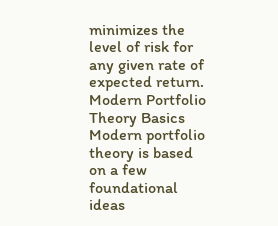minimizes the level of risk for any given rate of expected return. Modern Portfolio Theory Basics Modern portfolio theory is based on a few foundational ideas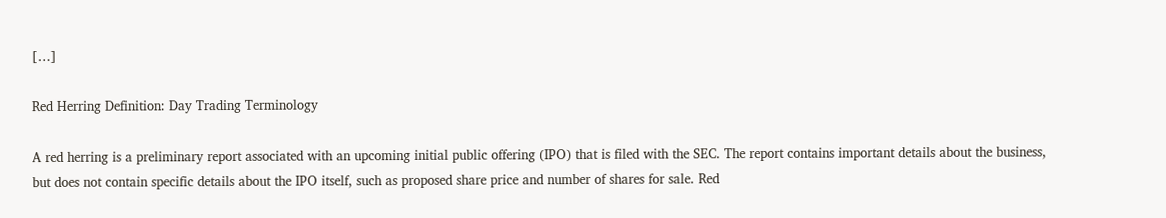[…]

Red Herring Definition: Day Trading Terminology

A red herring is a preliminary report associated with an upcoming initial public offering (IPO) that is filed with the SEC. The report contains important details about the business, but does not contain specific details about the IPO itself, such as proposed share price and number of shares for sale. Red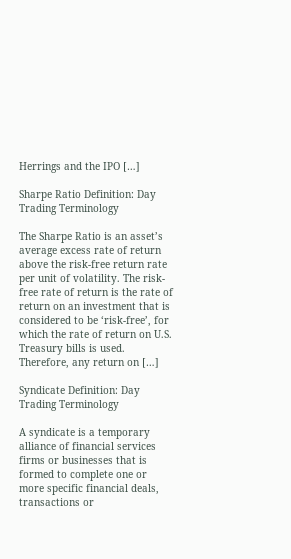Herrings and the IPO […]

Sharpe Ratio Definition: Day Trading Terminology

The Sharpe Ratio is an asset’s average excess rate of return above the risk-free return rate per unit of volatility. The risk-free rate of return is the rate of return on an investment that is considered to be ‘risk-free’, for which the rate of return on U.S. Treasury bills is used. Therefore, any return on […]

Syndicate Definition: Day Trading Terminology

A syndicate is a temporary alliance of financial services firms or businesses that is formed to complete one or more specific financial deals, transactions or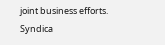joint business efforts. Syndica